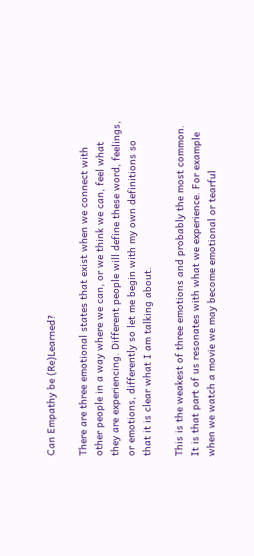Can Empathy be (Re)Learned?

There are three emotional states that exist when we connect with other people in a way where we can, or we think we can, feel what they are experiencing. Different people will define these word, feelings, or emotions, differently so let me begin with my own definitions so that it is clear what I am talking about.

This is the weakest of three emotions and probably the most common. It is that part of us resonates with what we experience. For example when we watch a movie we may become emotional or tearful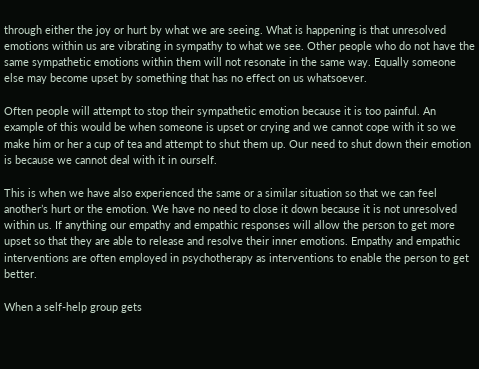through either the joy or hurt by what we are seeing. What is happening is that unresolved emotions within us are vibrating in sympathy to what we see. Other people who do not have the same sympathetic emotions within them will not resonate in the same way. Equally someone else may become upset by something that has no effect on us whatsoever.

Often people will attempt to stop their sympathetic emotion because it is too painful. An example of this would be when someone is upset or crying and we cannot cope with it so we make him or her a cup of tea and attempt to shut them up. Our need to shut down their emotion is because we cannot deal with it in ourself.

This is when we have also experienced the same or a similar situation so that we can feel another’s hurt or the emotion. We have no need to close it down because it is not unresolved within us. If anything our empathy and empathic responses will allow the person to get more upset so that they are able to release and resolve their inner emotions. Empathy and empathic interventions are often employed in psychotherapy as interventions to enable the person to get better.

When a self-help group gets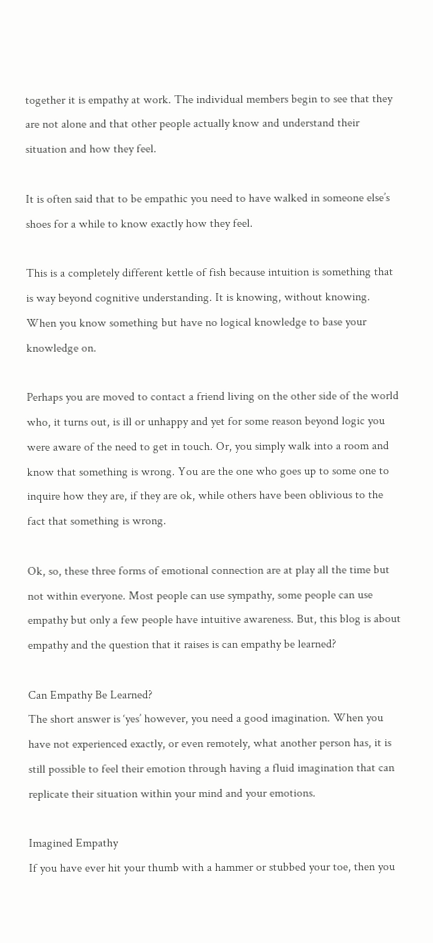together it is empathy at work. The individual members begin to see that they are not alone and that other people actually know and understand their situation and how they feel.

It is often said that to be empathic you need to have walked in someone else’s shoes for a while to know exactly how they feel.

This is a completely different kettle of fish because intuition is something that is way beyond cognitive understanding. It is knowing, without knowing. When you know something but have no logical knowledge to base your knowledge on.

Perhaps you are moved to contact a friend living on the other side of the world who, it turns out, is ill or unhappy and yet for some reason beyond logic you were aware of the need to get in touch. Or, you simply walk into a room and know that something is wrong. You are the one who goes up to some one to inquire how they are, if they are ok, while others have been oblivious to the fact that something is wrong.

Ok, so, these three forms of emotional connection are at play all the time but not within everyone. Most people can use sympathy, some people can use empathy but only a few people have intuitive awareness. But, this blog is about empathy and the question that it raises is can empathy be learned?

Can Empathy Be Learned?
The short answer is ‘yes’ however, you need a good imagination. When you have not experienced exactly, or even remotely, what another person has, it is still possible to feel their emotion through having a fluid imagination that can replicate their situation within your mind and your emotions.

Imagined Empathy
If you have ever hit your thumb with a hammer or stubbed your toe, then you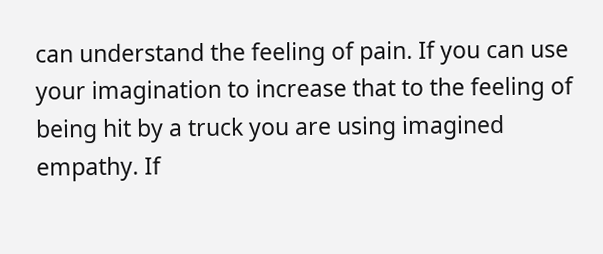can understand the feeling of pain. If you can use your imagination to increase that to the feeling of being hit by a truck you are using imagined empathy. If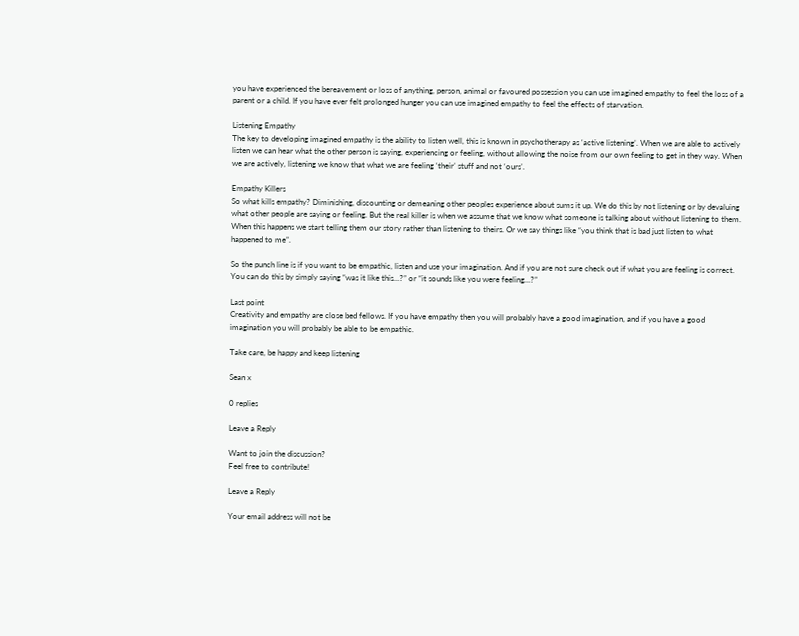you have experienced the bereavement or loss of anything, person, animal or favoured possession you can use imagined empathy to feel the loss of a parent or a child. If you have ever felt prolonged hunger you can use imagined empathy to feel the effects of starvation.

Listening Empathy
The key to developing imagined empathy is the ability to listen well, this is known in psychotherapy as ‘active listening’. When we are able to actively listen we can hear what the other person is saying, experiencing or feeling, without allowing the noise from our own feeling to get in they way. When we are actively, listening we know that what we are feeling ‘their’ stuff and not ‘ours’.

Empathy Killers
So what kills empathy? Diminishing, discounting or demeaning other peoples experience about sums it up. We do this by not listening or by devaluing what other people are saying or feeling. But the real killer is when we assume that we know what someone is talking about without listening to them. When this happens we start telling them our story rather than listening to theirs. Or we say things like “you think that is bad just listen to what happened to me”.

So the punch line is if you want to be empathic, listen and use your imagination. And if you are not sure check out if what you are feeling is correct. You can do this by simply saying “was it like this…?” or “it sounds like you were feeling…?”

Last point
Creativity and empathy are close bed fellows. If you have empathy then you will probably have a good imagination, and if you have a good imagination you will probably be able to be empathic.

Take care, be happy and keep listening

Sean x

0 replies

Leave a Reply

Want to join the discussion?
Feel free to contribute!

Leave a Reply

Your email address will not be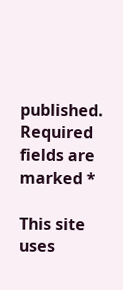published. Required fields are marked *

This site uses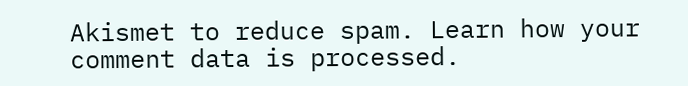Akismet to reduce spam. Learn how your comment data is processed.